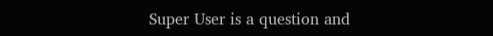Super User is a question and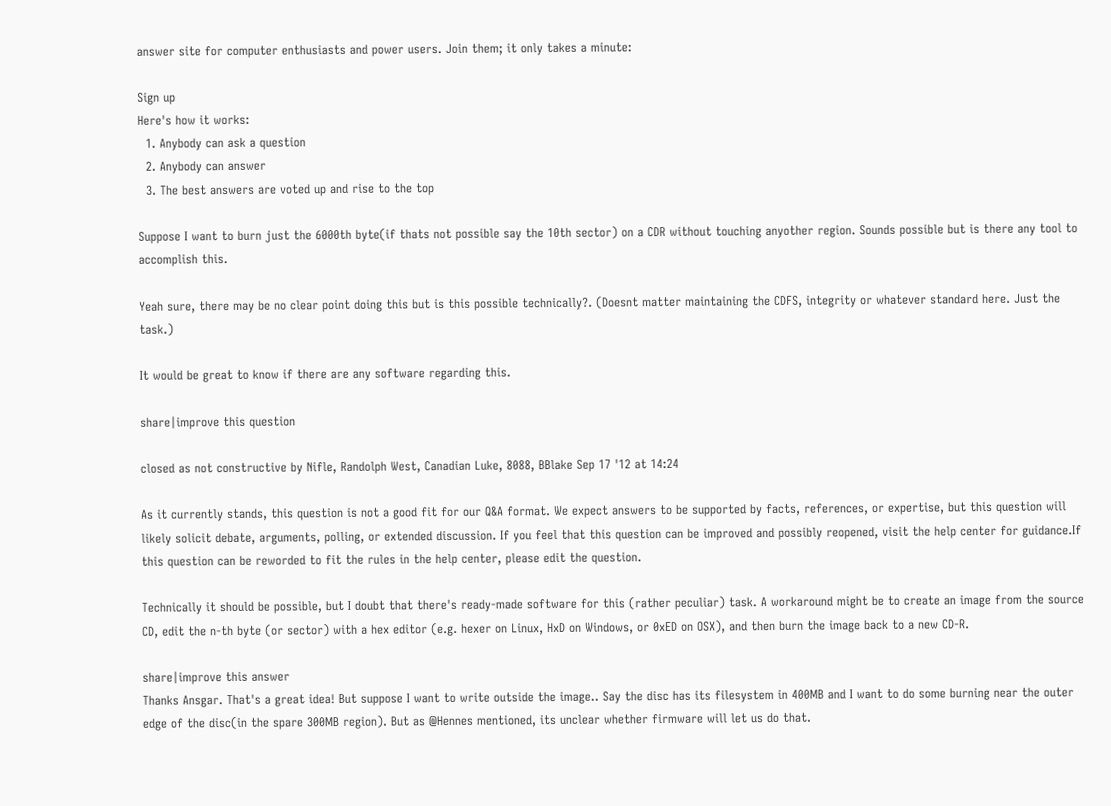answer site for computer enthusiasts and power users. Join them; it only takes a minute:

Sign up
Here's how it works:
  1. Anybody can ask a question
  2. Anybody can answer
  3. The best answers are voted up and rise to the top

Suppose I want to burn just the 6000th byte(if thats not possible say the 10th sector) on a CDR without touching anyother region. Sounds possible but is there any tool to accomplish this.

Yeah sure, there may be no clear point doing this but is this possible technically?. (Doesnt matter maintaining the CDFS, integrity or whatever standard here. Just the task.)

It would be great to know if there are any software regarding this.

share|improve this question

closed as not constructive by Nifle, Randolph West, Canadian Luke, 8088, BBlake Sep 17 '12 at 14:24

As it currently stands, this question is not a good fit for our Q&A format. We expect answers to be supported by facts, references, or expertise, but this question will likely solicit debate, arguments, polling, or extended discussion. If you feel that this question can be improved and possibly reopened, visit the help center for guidance.If this question can be reworded to fit the rules in the help center, please edit the question.

Technically it should be possible, but I doubt that there's ready-made software for this (rather peculiar) task. A workaround might be to create an image from the source CD, edit the n-th byte (or sector) with a hex editor (e.g. hexer on Linux, HxD on Windows, or 0xED on OSX), and then burn the image back to a new CD-R.

share|improve this answer
Thanks Ansgar. That's a great idea! But suppose I want to write outside the image.. Say the disc has its filesystem in 400MB and I want to do some burning near the outer edge of the disc(in the spare 300MB region). But as @Hennes mentioned, its unclear whether firmware will let us do that.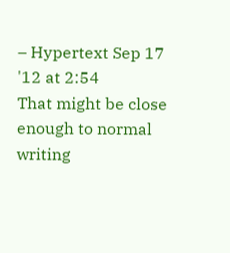– Hypertext Sep 17 '12 at 2:54
That might be close enough to normal writing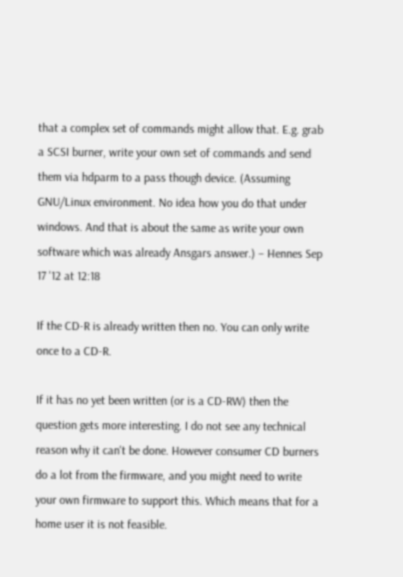that a complex set of commands might allow that. E.g. grab a SCSI burner, write your own set of commands and send them via hdparm to a pass though device. (Assuming GNU/Linux environment. No idea how you do that under windows. And that is about the same as write your own software which was already Ansgars answer.) – Hennes Sep 17 '12 at 12:18

If the CD-R is already written then no. You can only write once to a CD-R.

If it has no yet been written (or is a CD-RW) then the question gets more interesting. I do not see any technical reason why it can't be done. However consumer CD burners do a lot from the firmware, and you might need to write your own firmware to support this. Which means that for a home user it is not feasible.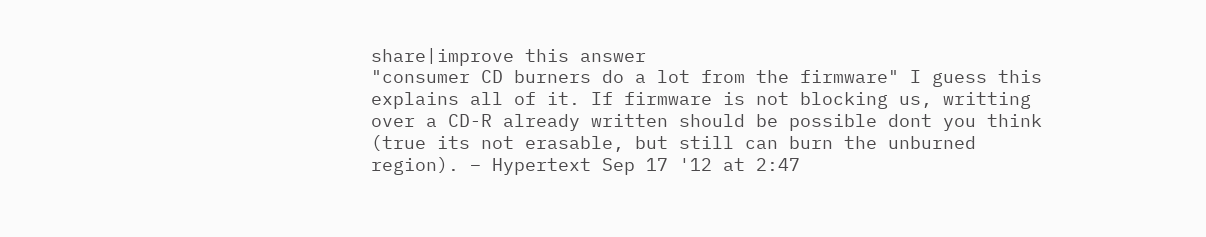share|improve this answer
"consumer CD burners do a lot from the firmware" I guess this explains all of it. If firmware is not blocking us, writting over a CD-R already written should be possible dont you think (true its not erasable, but still can burn the unburned region). – Hypertext Sep 17 '12 at 2:47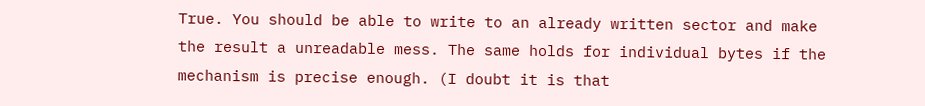True. You should be able to write to an already written sector and make the result a unreadable mess. The same holds for individual bytes if the mechanism is precise enough. (I doubt it is that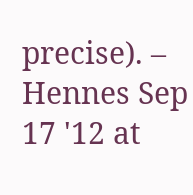precise). – Hennes Sep 17 '12 at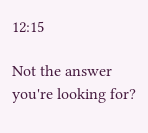12:15

Not the answer you're looking for?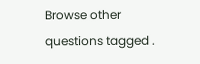Browse other questions tagged .